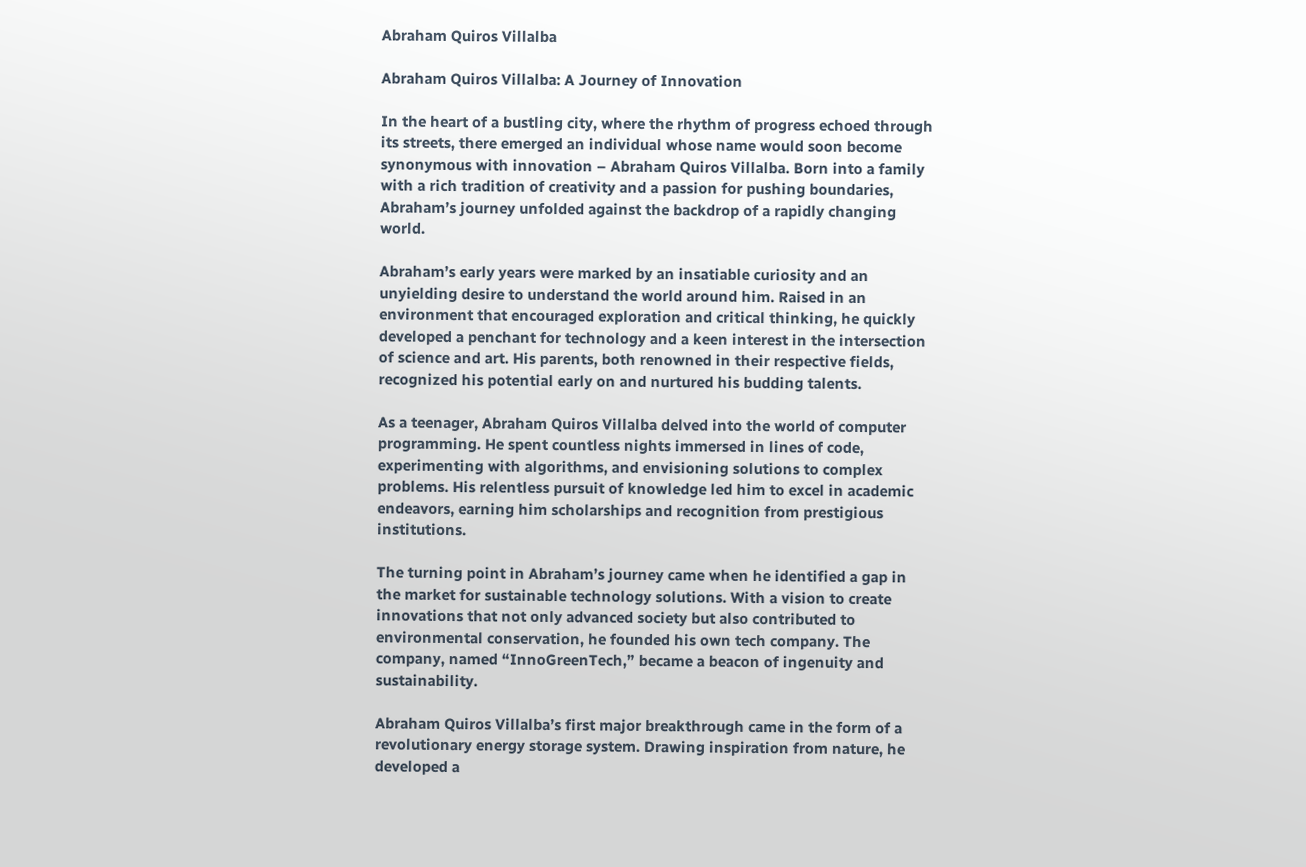Abraham Quiros Villalba

Abraham Quiros Villalba: A Journey of Innovation

In the heart of a bustling city, where the rhythm of progress echoed through its streets, there emerged an individual whose name would soon become synonymous with innovation – Abraham Quiros Villalba. Born into a family with a rich tradition of creativity and a passion for pushing boundaries, Abraham’s journey unfolded against the backdrop of a rapidly changing world.

Abraham’s early years were marked by an insatiable curiosity and an unyielding desire to understand the world around him. Raised in an environment that encouraged exploration and critical thinking, he quickly developed a penchant for technology and a keen interest in the intersection of science and art. His parents, both renowned in their respective fields, recognized his potential early on and nurtured his budding talents.

As a teenager, Abraham Quiros Villalba delved into the world of computer programming. He spent countless nights immersed in lines of code, experimenting with algorithms, and envisioning solutions to complex problems. His relentless pursuit of knowledge led him to excel in academic endeavors, earning him scholarships and recognition from prestigious institutions.

The turning point in Abraham’s journey came when he identified a gap in the market for sustainable technology solutions. With a vision to create innovations that not only advanced society but also contributed to environmental conservation, he founded his own tech company. The company, named “InnoGreenTech,” became a beacon of ingenuity and sustainability.

Abraham Quiros Villalba’s first major breakthrough came in the form of a revolutionary energy storage system. Drawing inspiration from nature, he developed a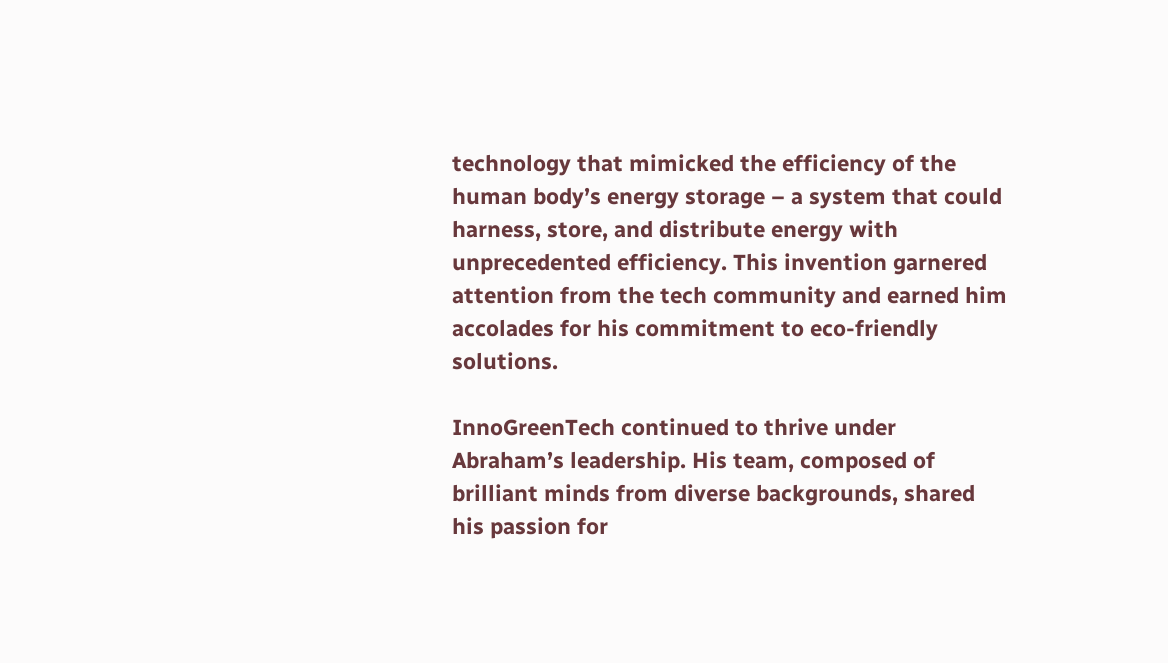technology that mimicked the efficiency of the human body’s energy storage – a system that could harness, store, and distribute energy with unprecedented efficiency. This invention garnered attention from the tech community and earned him accolades for his commitment to eco-friendly solutions.

InnoGreenTech continued to thrive under Abraham’s leadership. His team, composed of brilliant minds from diverse backgrounds, shared his passion for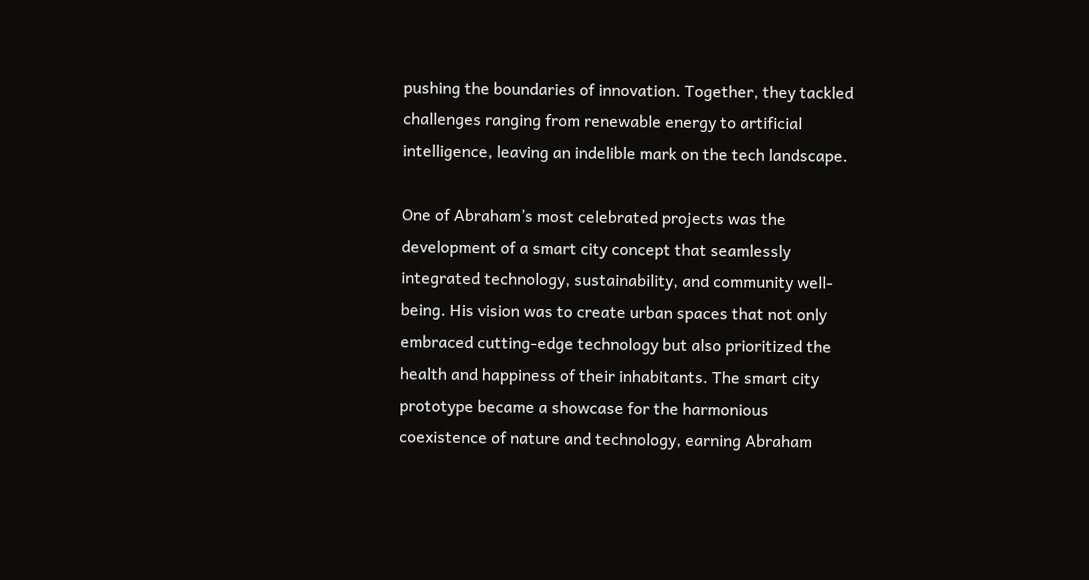pushing the boundaries of innovation. Together, they tackled challenges ranging from renewable energy to artificial intelligence, leaving an indelible mark on the tech landscape.

One of Abraham’s most celebrated projects was the development of a smart city concept that seamlessly integrated technology, sustainability, and community well-being. His vision was to create urban spaces that not only embraced cutting-edge technology but also prioritized the health and happiness of their inhabitants. The smart city prototype became a showcase for the harmonious coexistence of nature and technology, earning Abraham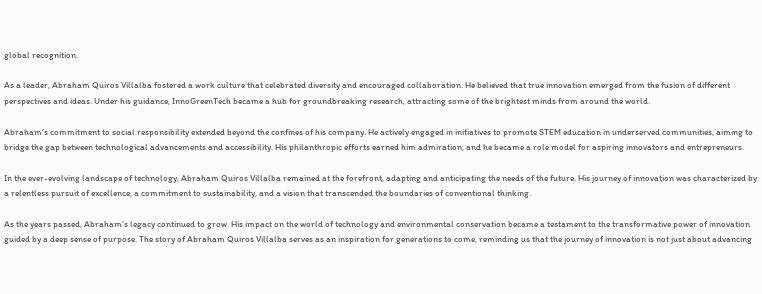global recognition.

As a leader, Abraham Quiros Villalba fostered a work culture that celebrated diversity and encouraged collaboration. He believed that true innovation emerged from the fusion of different perspectives and ideas. Under his guidance, InnoGreenTech became a hub for groundbreaking research, attracting some of the brightest minds from around the world.

Abraham’s commitment to social responsibility extended beyond the confines of his company. He actively engaged in initiatives to promote STEM education in underserved communities, aiming to bridge the gap between technological advancements and accessibility. His philanthropic efforts earned him admiration, and he became a role model for aspiring innovators and entrepreneurs.

In the ever-evolving landscape of technology, Abraham Quiros Villalba remained at the forefront, adapting and anticipating the needs of the future. His journey of innovation was characterized by a relentless pursuit of excellence, a commitment to sustainability, and a vision that transcended the boundaries of conventional thinking.

As the years passed, Abraham’s legacy continued to grow. His impact on the world of technology and environmental conservation became a testament to the transformative power of innovation guided by a deep sense of purpose. The story of Abraham Quiros Villalba serves as an inspiration for generations to come, reminding us that the journey of innovation is not just about advancing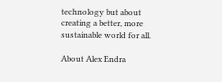technology but about creating a better, more sustainable world for all.

About Alex Endra